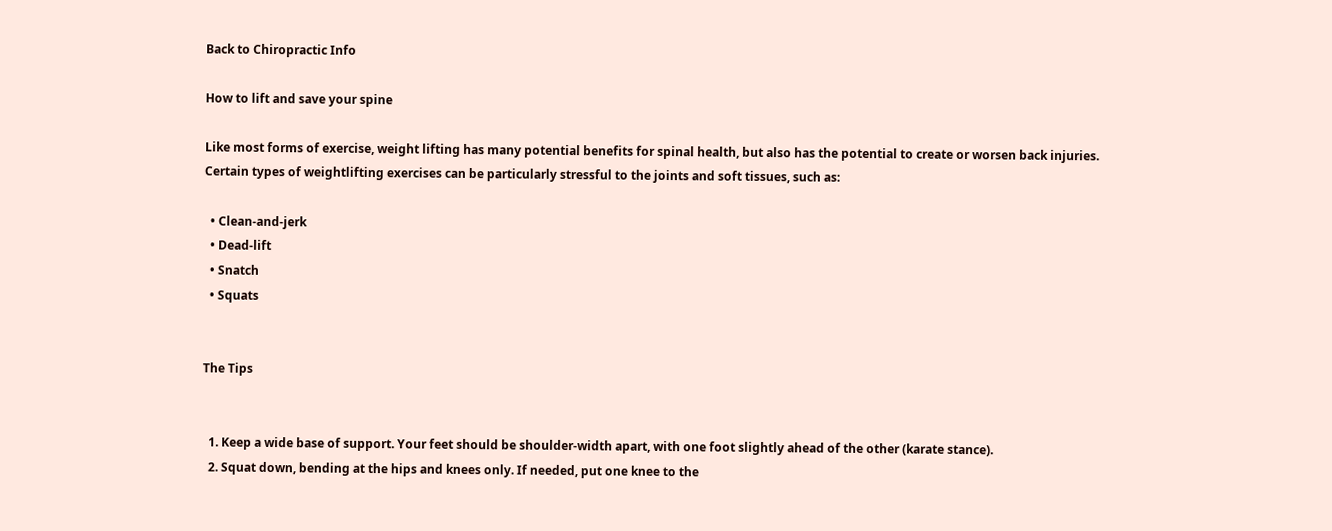Back to Chiropractic Info

How to lift and save your spine

Like most forms of exercise, weight lifting has many potential benefits for spinal health, but also has the potential to create or worsen back injuries.  Certain types of weightlifting exercises can be particularly stressful to the joints and soft tissues, such as:

  • Clean-and-jerk
  • Dead-lift
  • Snatch
  • Squats


The Tips


  1. Keep a wide base of support. Your feet should be shoulder-width apart, with one foot slightly ahead of the other (karate stance).
  2. Squat down, bending at the hips and knees only. If needed, put one knee to the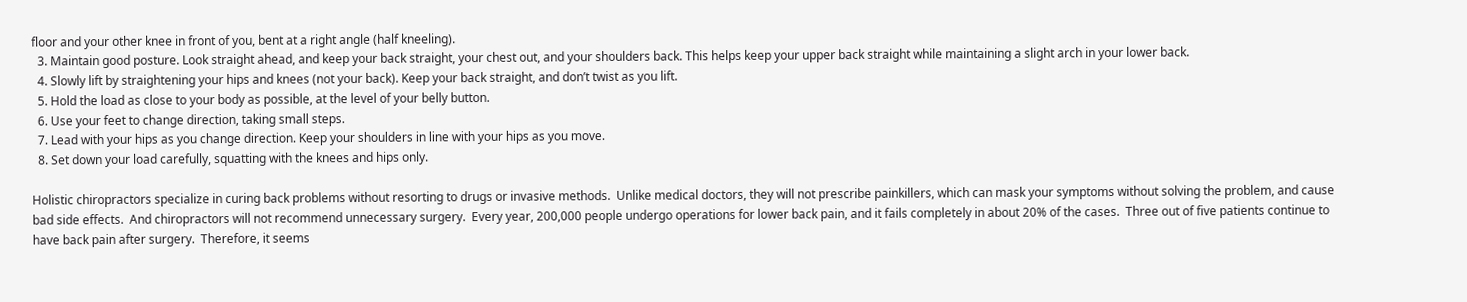floor and your other knee in front of you, bent at a right angle (half kneeling).
  3. Maintain good posture. Look straight ahead, and keep your back straight, your chest out, and your shoulders back. This helps keep your upper back straight while maintaining a slight arch in your lower back.
  4. Slowly lift by straightening your hips and knees (not your back). Keep your back straight, and don’t twist as you lift.
  5. Hold the load as close to your body as possible, at the level of your belly button.
  6. Use your feet to change direction, taking small steps.
  7. Lead with your hips as you change direction. Keep your shoulders in line with your hips as you move.
  8. Set down your load carefully, squatting with the knees and hips only.

Holistic chiropractors specialize in curing back problems without resorting to drugs or invasive methods.  Unlike medical doctors, they will not prescribe painkillers, which can mask your symptoms without solving the problem, and cause bad side effects.  And chiropractors will not recommend unnecessary surgery.  Every year, 200,000 people undergo operations for lower back pain, and it fails completely in about 20% of the cases.  Three out of five patients continue to have back pain after surgery.  Therefore, it seems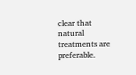clear that natural treatments are preferable.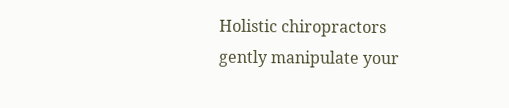Holistic chiropractors gently manipulate your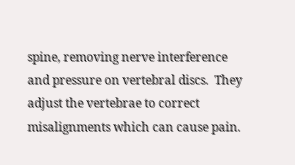spine, removing nerve interference and pressure on vertebral discs.  They adjust the vertebrae to correct misalignments which can cause pain.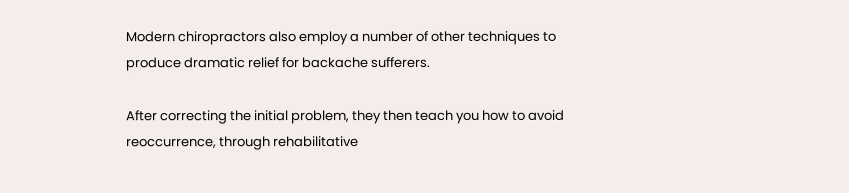Modern chiropractors also employ a number of other techniques to produce dramatic relief for backache sufferers.

After correcting the initial problem, they then teach you how to avoid reoccurrence, through rehabilitative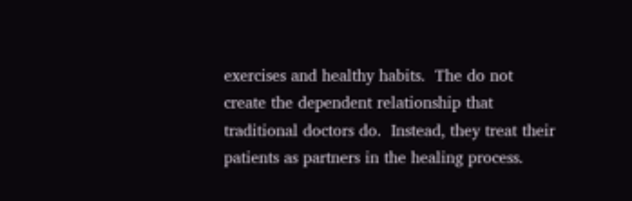exercises and healthy habits.  The do not create the dependent relationship that traditional doctors do.  Instead, they treat their patients as partners in the healing process.